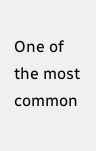One of the most common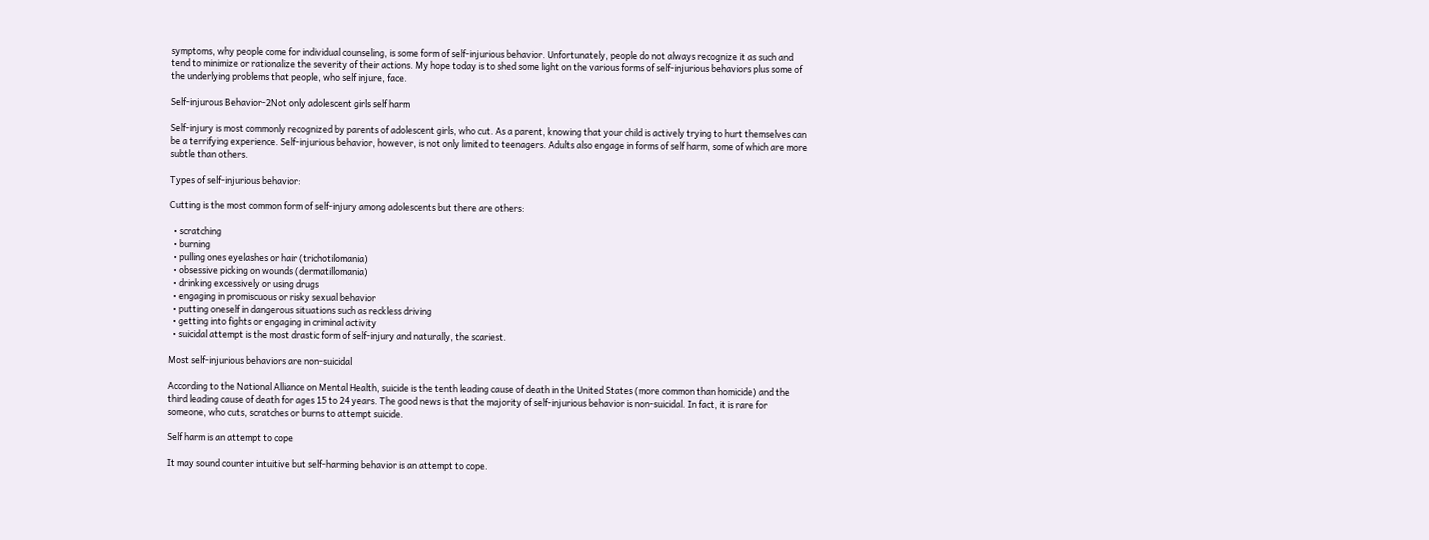symptoms, why people come for individual counseling, is some form of self-injurious behavior. Unfortunately, people do not always recognize it as such and tend to minimize or rationalize the severity of their actions. My hope today is to shed some light on the various forms of self-injurious behaviors plus some of the underlying problems that people, who self injure, face.

Self-injurous Behavior-2Not only adolescent girls self harm

Self-injury is most commonly recognized by parents of adolescent girls, who cut. As a parent, knowing that your child is actively trying to hurt themselves can be a terrifying experience. Self-injurious behavior, however, is not only limited to teenagers. Adults also engage in forms of self harm, some of which are more subtle than others.

Types of self-injurious behavior:

Cutting is the most common form of self-injury among adolescents but there are others:

  • scratching
  • burning
  • pulling ones eyelashes or hair (trichotilomania)
  • obsessive picking on wounds (dermatillomania)
  • drinking excessively or using drugs
  • engaging in promiscuous or risky sexual behavior
  • putting oneself in dangerous situations such as reckless driving
  • getting into fights or engaging in criminal activity
  • suicidal attempt is the most drastic form of self-injury and naturally, the scariest.

Most self-injurious behaviors are non-suicidal

According to the National Alliance on Mental Health, suicide is the tenth leading cause of death in the United States (more common than homicide) and the third leading cause of death for ages 15 to 24 years. The good news is that the majority of self-injurious behavior is non-suicidal. In fact, it is rare for someone, who cuts, scratches or burns to attempt suicide.

Self harm is an attempt to cope

It may sound counter intuitive but self-harming behavior is an attempt to cope.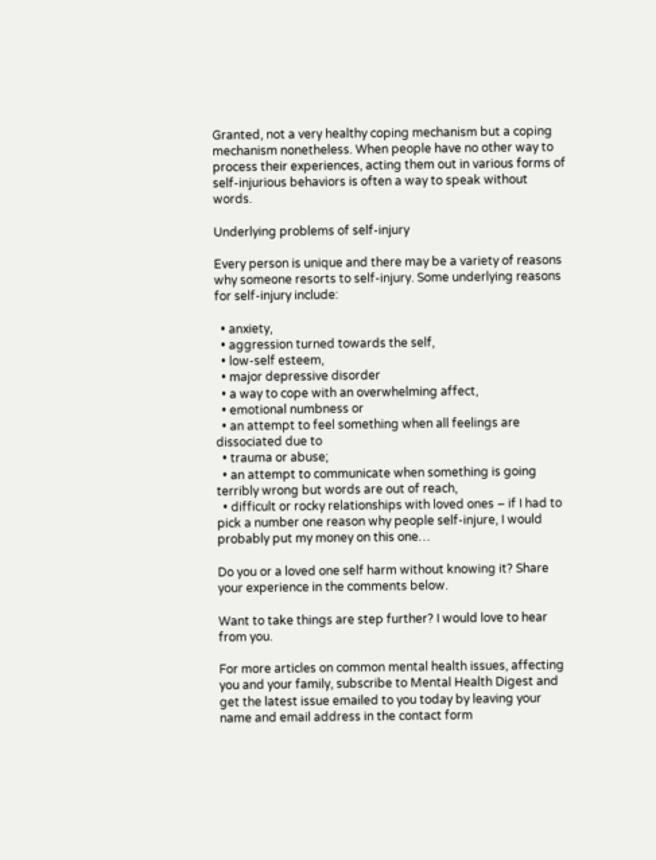Granted, not a very healthy coping mechanism but a coping mechanism nonetheless. When people have no other way to process their experiences, acting them out in various forms of self-injurious behaviors is often a way to speak without words.

Underlying problems of self-injury

Every person is unique and there may be a variety of reasons why someone resorts to self-injury. Some underlying reasons for self-injury include:

  • anxiety,
  • aggression turned towards the self,
  • low-self esteem,
  • major depressive disorder
  • a way to cope with an overwhelming affect,
  • emotional numbness or
  • an attempt to feel something when all feelings are dissociated due to
  • trauma or abuse;
  • an attempt to communicate when something is going terribly wrong but words are out of reach,
  • difficult or rocky relationships with loved ones – if I had to pick a number one reason why people self-injure, I would probably put my money on this one…

Do you or a loved one self harm without knowing it? Share your experience in the comments below.

Want to take things are step further? I would love to hear from you.

For more articles on common mental health issues, affecting you and your family, subscribe to Mental Health Digest and get the latest issue emailed to you today by leaving your name and email address in the contact form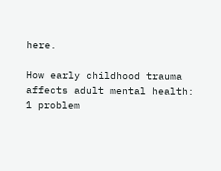here.

How early childhood trauma affects adult mental health: 1 problem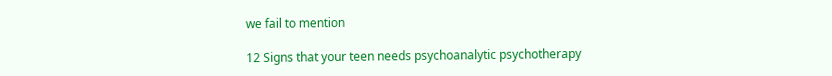we fail to mention

12 Signs that your teen needs psychoanalytic psychotherapy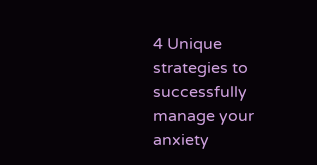4 Unique strategies to successfully manage your anxiety